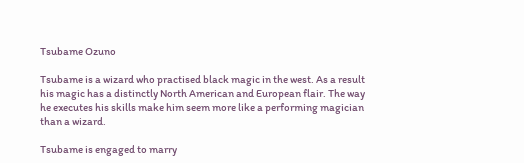Tsubame Ozuno

Tsubame is a wizard who practised black magic in the west. As a result his magic has a distinctly North American and European flair. The way he executes his skills make him seem more like a performing magician than a wizard.

Tsubame is engaged to marry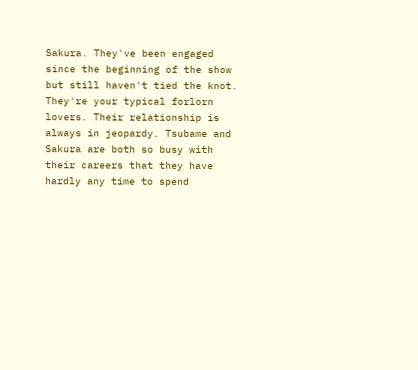Sakura. They've been engaged since the beginning of the show but still haven't tied the knot. They're your typical forlorn lovers. Their relationship is always in jeopardy. Tsubame and Sakura are both so busy with their careers that they have hardly any time to spend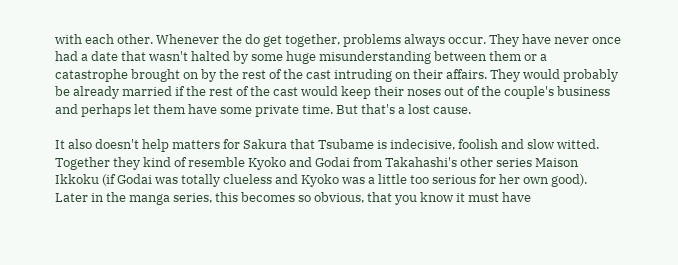with each other. Whenever the do get together, problems always occur. They have never once had a date that wasn't halted by some huge misunderstanding between them or a catastrophe brought on by the rest of the cast intruding on their affairs. They would probably be already married if the rest of the cast would keep their noses out of the couple's business and perhaps let them have some private time. But that's a lost cause.

It also doesn't help matters for Sakura that Tsubame is indecisive, foolish and slow witted. Together they kind of resemble Kyoko and Godai from Takahashi's other series Maison Ikkoku (if Godai was totally clueless and Kyoko was a little too serious for her own good). Later in the manga series, this becomes so obvious, that you know it must have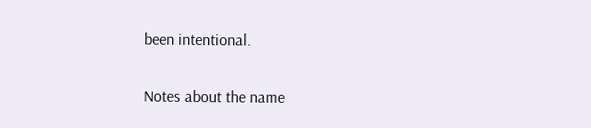been intentional.

Notes about the name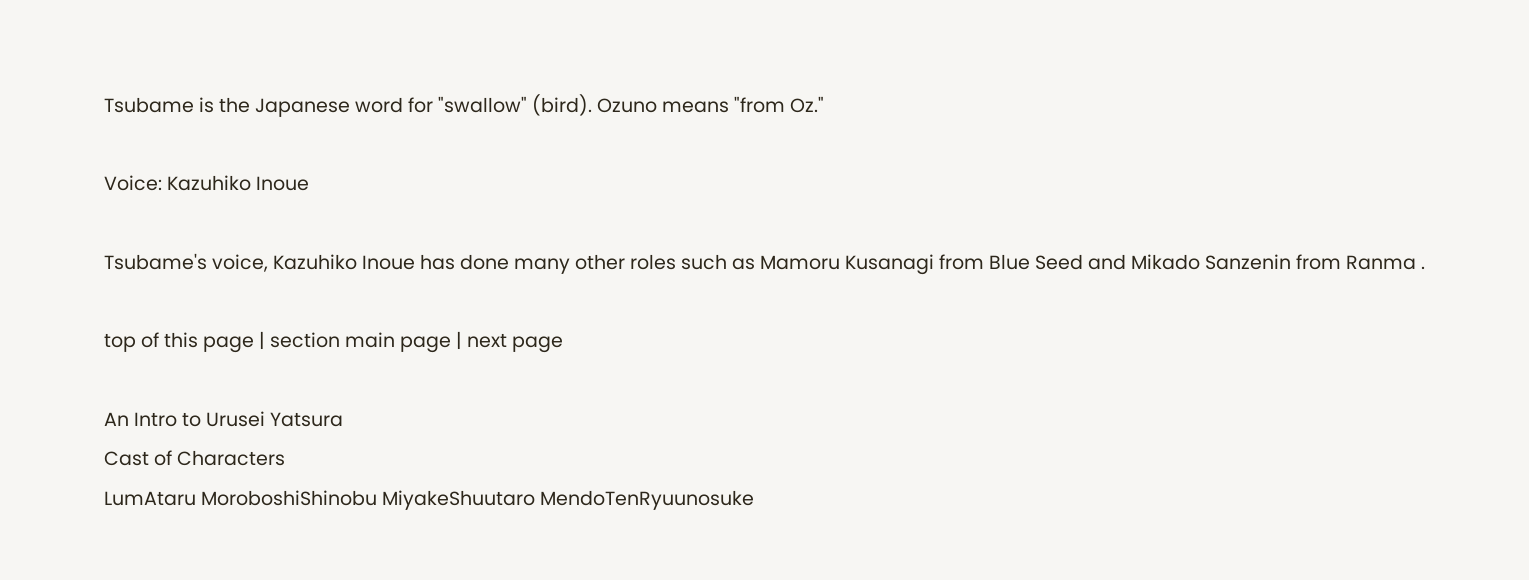Tsubame is the Japanese word for "swallow" (bird). Ozuno means "from Oz."

Voice: Kazuhiko Inoue

Tsubame's voice, Kazuhiko Inoue has done many other roles such as Mamoru Kusanagi from Blue Seed and Mikado Sanzenin from Ranma .

top of this page | section main page | next page

An Intro to Urusei Yatsura
Cast of Characters
LumAtaru MoroboshiShinobu MiyakeShuutaro MendoTenRyuunosuke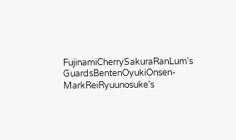FujinamiCherrySakuraRanLum's GuardsBentenOyukiOnsen-MarkReiRyuunosuke's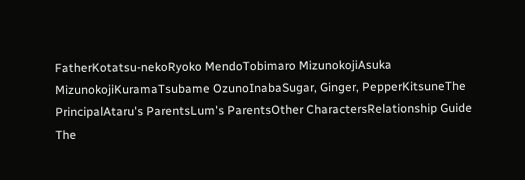FatherKotatsu-nekoRyoko MendoTobimaro MizunokojiAsuka MizunokojiKuramaTsubame OzunoInabaSugar, Ginger, PepperKitsuneThe PrincipalAtaru's ParentsLum's ParentsOther CharactersRelationship Guide
The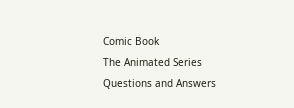Comic Book
The Animated Series
Questions and Answers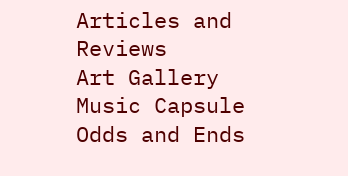Articles and Reviews
Art Gallery
Music Capsule
Odds and Ends